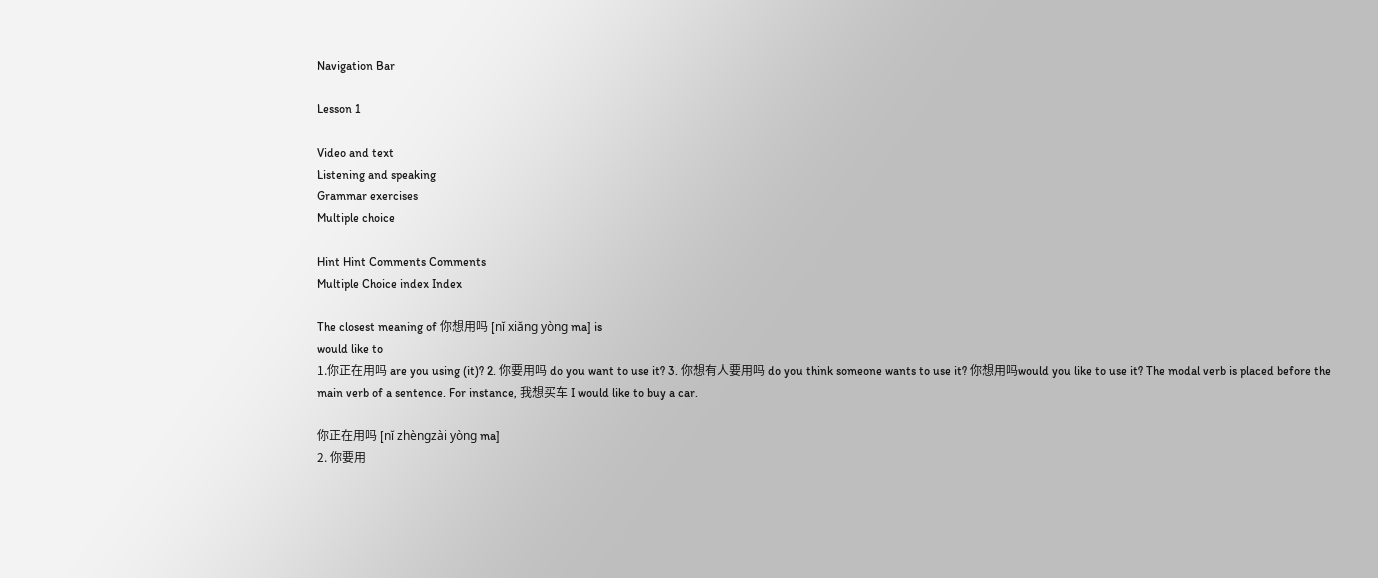Navigation Bar

Lesson 1

Video and text
Listening and speaking
Grammar exercises
Multiple choice

Hint Hint Comments Comments
Multiple Choice index Index

The closest meaning of 你想用吗 [nĭ xiăng yòng ma] is
would like to
1.你正在用吗 are you using (it)? 2. 你要用吗 do you want to use it? 3. 你想有人要用吗 do you think someone wants to use it? 你想用吗would you like to use it? The modal verb is placed before the main verb of a sentence. For instance, 我想买车 I would like to buy a car.

你正在用吗 [nĭ zhèngzài yòng ma]
2. 你要用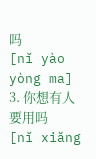吗
[nĭ yào yòng ma]
3. 你想有人要用吗
[nĭ xiăng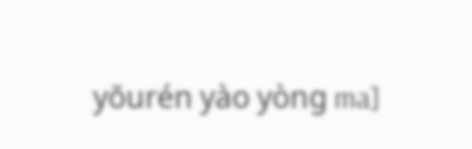yŏurén yào yòng ma]